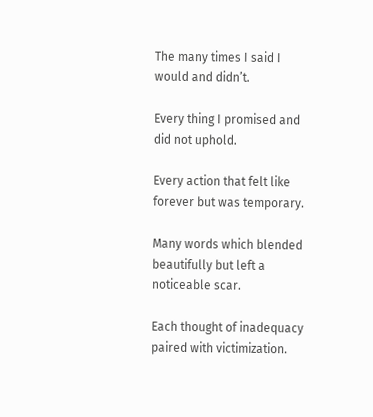The many times I said I would and didn’t.

Every thing I promised and did not uphold.

Every action that felt like forever but was temporary.

Many words which blended beautifully but left a noticeable scar.

Each thought of inadequacy paired with victimization.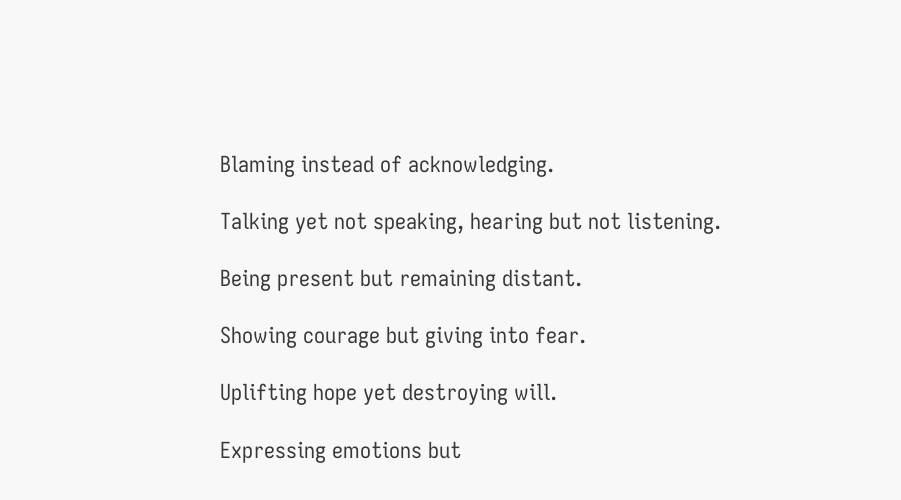Blaming instead of acknowledging.

Talking yet not speaking, hearing but not listening.

Being present but remaining distant.

Showing courage but giving into fear.

Uplifting hope yet destroying will.

Expressing emotions but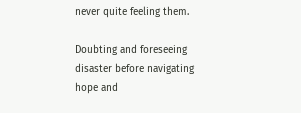never quite feeling them.

Doubting and foreseeing disaster before navigating hope and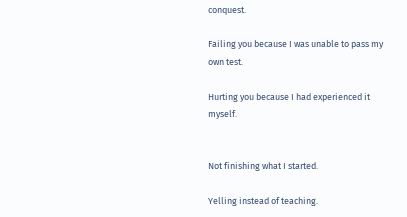conquest.

Failing you because I was unable to pass my own test.

Hurting you because I had experienced it myself.


Not finishing what I started.

Yelling instead of teaching.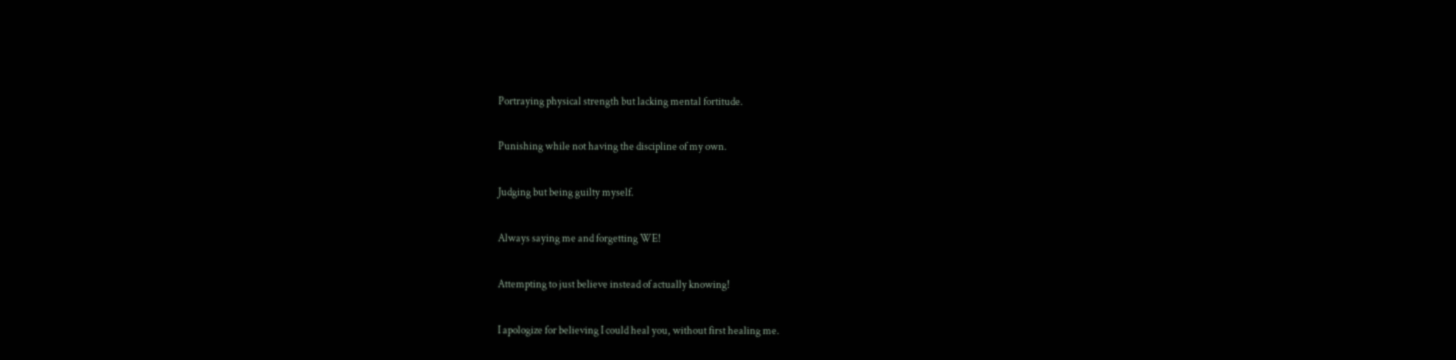Portraying physical strength but lacking mental fortitude.

Punishing while not having the discipline of my own.

Judging but being guilty myself.

Always saying me and forgetting WE!

Attempting to just believe instead of actually knowing!

I apologize for believing I could heal you, without first healing me.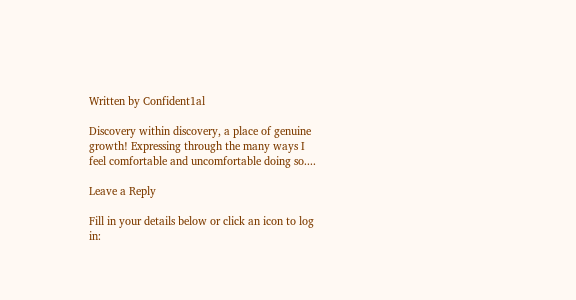Written by Confident1al

Discovery within discovery, a place of genuine growth! Expressing through the many ways I feel comfortable and uncomfortable doing so....

Leave a Reply

Fill in your details below or click an icon to log in: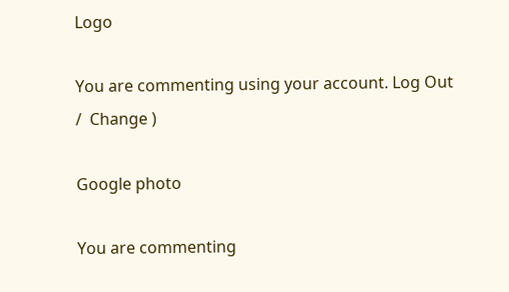Logo

You are commenting using your account. Log Out /  Change )

Google photo

You are commenting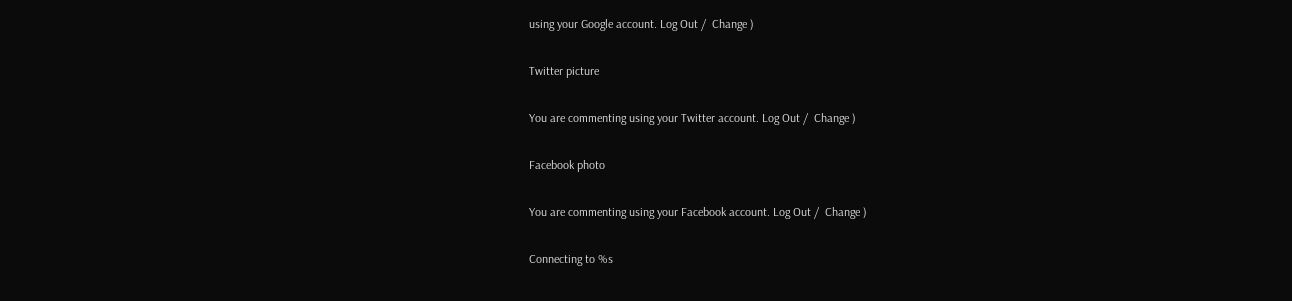using your Google account. Log Out /  Change )

Twitter picture

You are commenting using your Twitter account. Log Out /  Change )

Facebook photo

You are commenting using your Facebook account. Log Out /  Change )

Connecting to %s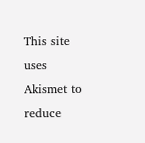This site uses Akismet to reduce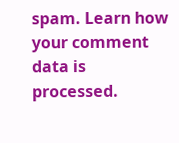spam. Learn how your comment data is processed.